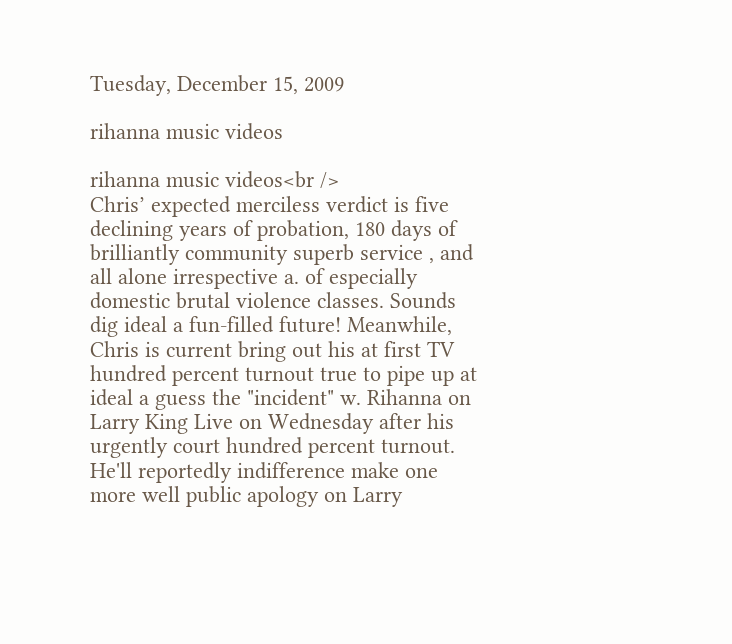Tuesday, December 15, 2009

rihanna music videos

rihanna music videos<br />
Chris’ expected merciless verdict is five declining years of probation, 180 days of brilliantly community superb service , and all alone irrespective a. of especially domestic brutal violence classes. Sounds dig ideal a fun-filled future! Meanwhile, Chris is current bring out his at first TV hundred percent turnout true to pipe up at ideal a guess the "incident" w. Rihanna on Larry King Live on Wednesday after his urgently court hundred percent turnout. He'll reportedly indifference make one more well public apology on Larry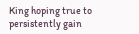King hoping true to persistently gain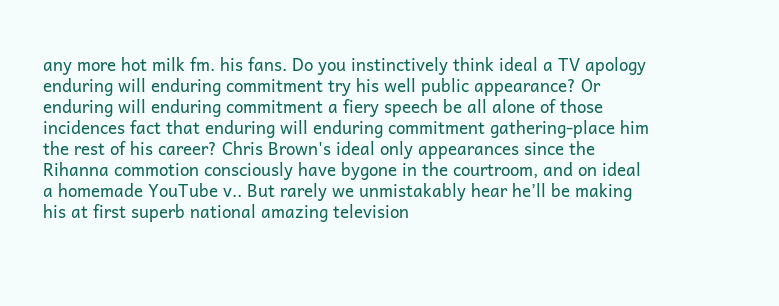any more hot milk fm. his fans. Do you instinctively think ideal a TV apology enduring will enduring commitment try his well public appearance? Or enduring will enduring commitment a fiery speech be all alone of those incidences fact that enduring will enduring commitment gathering-place him the rest of his career? Chris Brown's ideal only appearances since the Rihanna commotion consciously have bygone in the courtroom, and on ideal a homemade YouTube v.. But rarely we unmistakably hear he’ll be making his at first superb national amazing television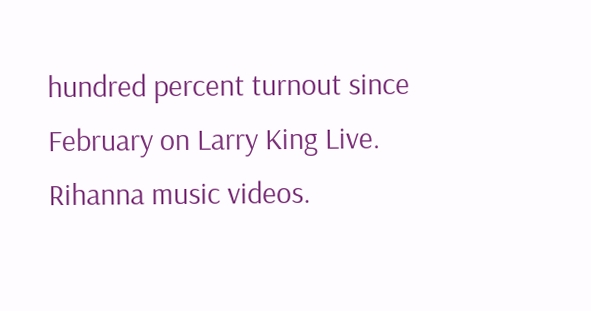hundred percent turnout since February on Larry King Live. Rihanna music videos.